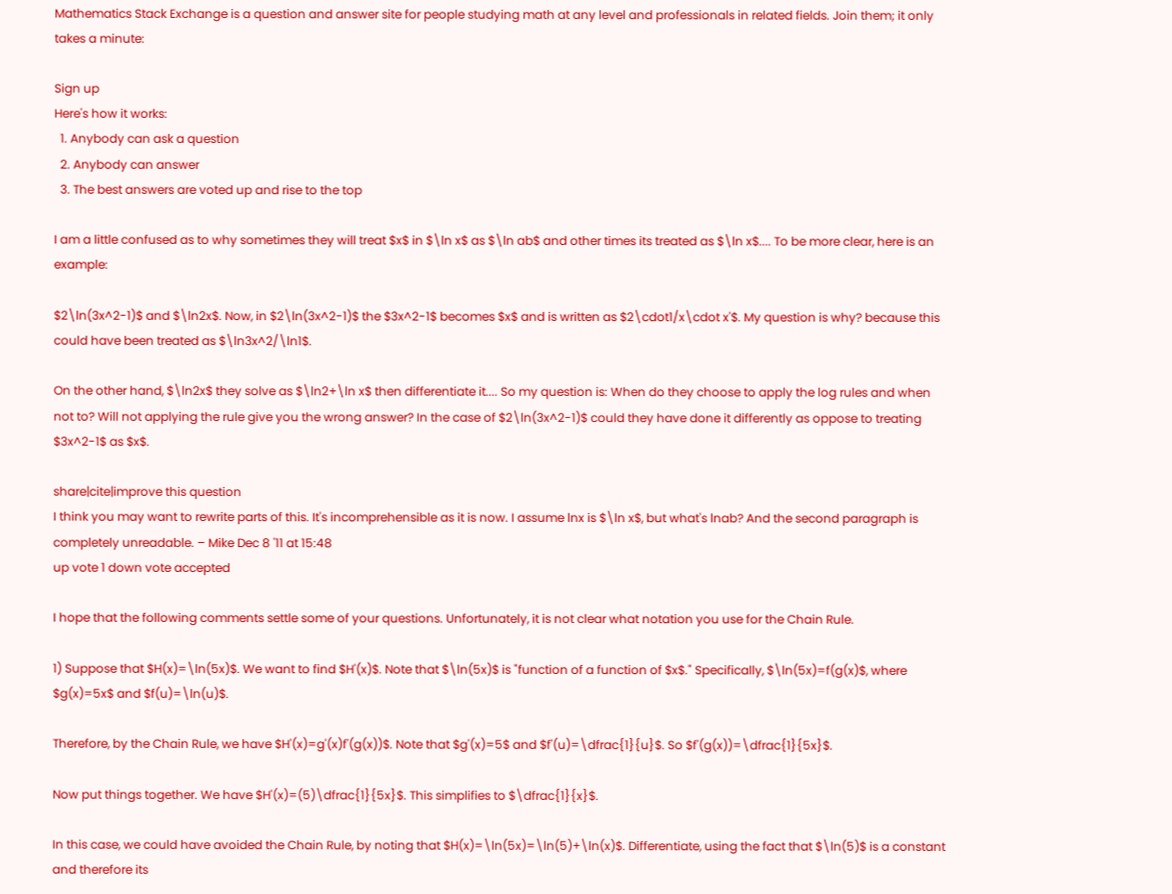Mathematics Stack Exchange is a question and answer site for people studying math at any level and professionals in related fields. Join them; it only takes a minute:

Sign up
Here's how it works:
  1. Anybody can ask a question
  2. Anybody can answer
  3. The best answers are voted up and rise to the top

I am a little confused as to why sometimes they will treat $x$ in $\ln x$ as $\ln ab$ and other times its treated as $\ln x$.... To be more clear, here is an example:

$2\ln(3x^2-1)$ and $\ln2x$. Now, in $2\ln(3x^2-1)$ the $3x^2-1$ becomes $x$ and is written as $2\cdot1/x\cdot x'$. My question is why? because this could have been treated as $\ln3x^2/\ln1$.

On the other hand, $\ln2x$ they solve as $\ln2+\ln x$ then differentiate it.... So my question is: When do they choose to apply the log rules and when not to? Will not applying the rule give you the wrong answer? In the case of $2\ln(3x^2-1)$ could they have done it differently as oppose to treating $3x^2-1$ as $x$.

share|cite|improve this question
I think you may want to rewrite parts of this. It's incomprehensible as it is now. I assume lnx is $\ln x$, but what's lnab? And the second paragraph is completely unreadable. – Mike Dec 8 '11 at 15:48
up vote 1 down vote accepted

I hope that the following comments settle some of your questions. Unfortunately, it is not clear what notation you use for the Chain Rule.

1) Suppose that $H(x)=\ln(5x)$. We want to find $H'(x)$. Note that $\ln(5x)$ is "function of a function of $x$." Specifically, $\ln(5x)=f(g(x)$, where $g(x)=5x$ and $f(u)=\ln(u)$.

Therefore, by the Chain Rule, we have $H'(x)=g'(x)f'(g(x))$. Note that $g'(x)=5$ and $f'(u)=\dfrac{1}{u}$. So $f'(g(x))=\dfrac{1}{5x}$.

Now put things together. We have $H'(x)=(5)\dfrac{1}{5x}$. This simplifies to $\dfrac{1}{x}$.

In this case, we could have avoided the Chain Rule, by noting that $H(x)=\ln(5x)=\ln(5)+\ln(x)$. Differentiate, using the fact that $\ln(5)$ is a constant and therefore its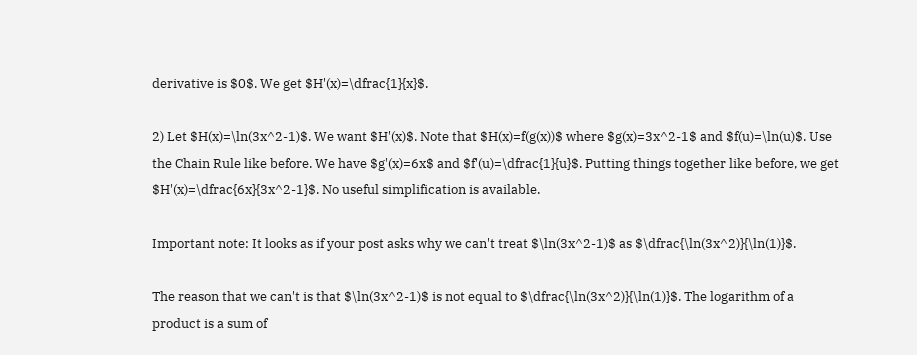derivative is $0$. We get $H'(x)=\dfrac{1}{x}$.

2) Let $H(x)=\ln(3x^2-1)$. We want $H'(x)$. Note that $H(x)=f(g(x))$ where $g(x)=3x^2-1$ and $f(u)=\ln(u)$. Use the Chain Rule like before. We have $g'(x)=6x$ and $f'(u)=\dfrac{1}{u}$. Putting things together like before, we get $H'(x)=\dfrac{6x}{3x^2-1}$. No useful simplification is available.

Important note: It looks as if your post asks why we can't treat $\ln(3x^2-1)$ as $\dfrac{\ln(3x^2)}{\ln(1)}$.

The reason that we can't is that $\ln(3x^2-1)$ is not equal to $\dfrac{\ln(3x^2)}{\ln(1)}$. The logarithm of a product is a sum of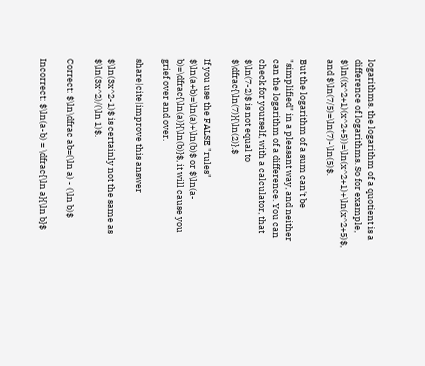logarithms. the logarithm of a quotient is a difference of logarithms. So for example, $\ln((x^2+1)(x^2+5))=\ln(x^2+1)+\ln(x^2+5)$, and $\ln(7/5)=\ln(7)-\ln(5)$.

But the logarithm of a sum can't be "simplified" in a pleasant way, and neither can the logarithm of a difference. You can check for yourself, with a calculator, that $\ln(7-2)$ is not equal to $\dfrac{\ln(7)}{\ln(2)}.$

If you use the FALSE "rules" $\ln(a+b)=\ln(a)+\ln(b)$ or $\ln(a-b)=\dfrac{\ln(a)}{\ln(b)}$, it will cause you grief over and over.

share|cite|improve this answer

$\ln(3x^2-1)$ is certainly not the same as $\ln(3x^2)/(\ln 1)$.

Correct: $\ln\dfrac ab=(\ln a) - (\ln b)$

Incorrect: $\ln(a-b) = \dfrac{\ln a}{\ln b}$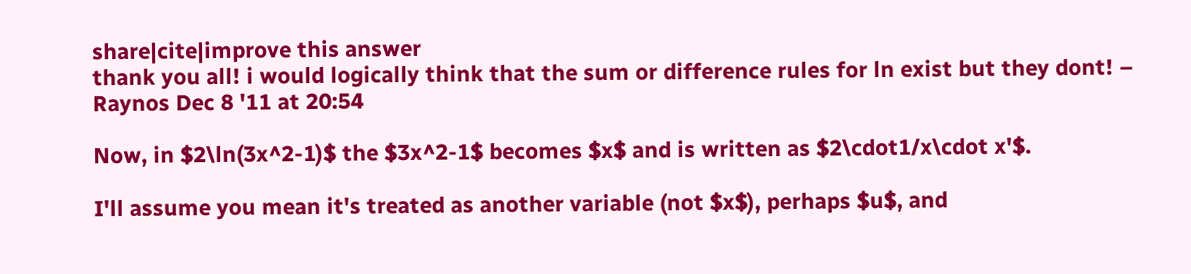share|cite|improve this answer
thank you all! i would logically think that the sum or difference rules for ln exist but they dont! – Raynos Dec 8 '11 at 20:54

Now, in $2\ln(3x^2-1)$ the $3x^2-1$ becomes $x$ and is written as $2\cdot1/x\cdot x'$.

I'll assume you mean it's treated as another variable (not $x$), perhaps $u$, and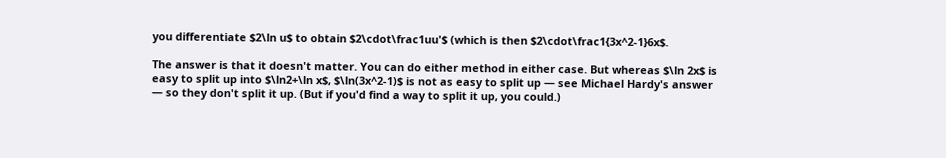you differentiate $2\ln u$ to obtain $2\cdot\frac1uu'$ (which is then $2\cdot\frac1{3x^2-1}6x$.

The answer is that it doesn't matter. You can do either method in either case. But whereas $\ln 2x$ is easy to split up into $\ln2+\ln x$, $\ln(3x^2-1)$ is not as easy to split up — see Michael Hardy's answer — so they don't split it up. (But if you'd find a way to split it up, you could.)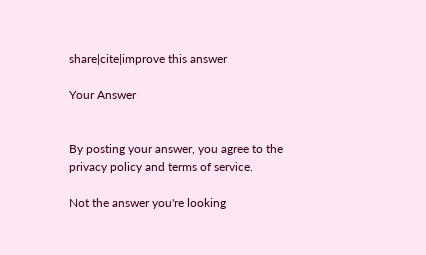share|cite|improve this answer

Your Answer


By posting your answer, you agree to the privacy policy and terms of service.

Not the answer you're looking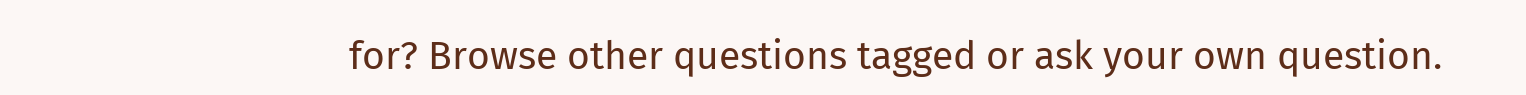for? Browse other questions tagged or ask your own question.